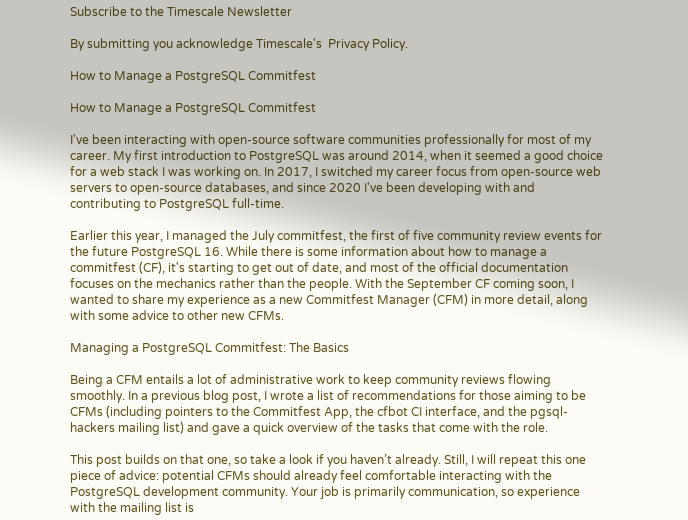Subscribe to the Timescale Newsletter

By submitting you acknowledge Timescale's  Privacy Policy.

How to Manage a PostgreSQL Commitfest

How to Manage a PostgreSQL Commitfest

I've been interacting with open-source software communities professionally for most of my career. My first introduction to PostgreSQL was around 2014, when it seemed a good choice for a web stack I was working on. In 2017, I switched my career focus from open-source web servers to open-source databases, and since 2020 I've been developing with and contributing to PostgreSQL full-time.

Earlier this year, I managed the July commitfest, the first of five community review events for the future PostgreSQL 16. While there is some information about how to manage a commitfest (CF), it's starting to get out of date, and most of the official documentation focuses on the mechanics rather than the people. With the September CF coming soon, I wanted to share my experience as a new Commitfest Manager (CFM) in more detail, along with some advice to other new CFMs.

Managing a PostgreSQL Commitfest: The Basics

Being a CFM entails a lot of administrative work to keep community reviews flowing smoothly. In a previous blog post, I wrote a list of recommendations for those aiming to be CFMs (including pointers to the Commitfest App, the cfbot CI interface, and the pgsql-hackers mailing list) and gave a quick overview of the tasks that come with the role.

This post builds on that one, so take a look if you haven’t already. Still, I will repeat this one piece of advice: potential CFMs should already feel comfortable interacting with the PostgreSQL development community. Your job is primarily communication, so experience with the mailing list is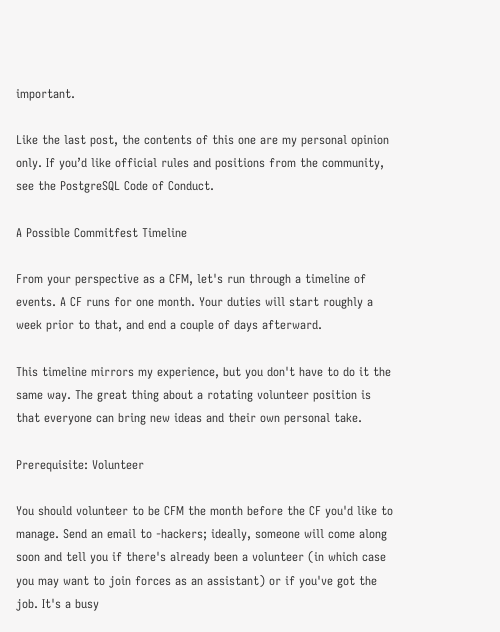important.

Like the last post, the contents of this one are my personal opinion only. If you’d like official rules and positions from the community, see the PostgreSQL Code of Conduct.

A Possible Commitfest Timeline

From your perspective as a CFM, let's run through a timeline of events. A CF runs for one month. Your duties will start roughly a week prior to that, and end a couple of days afterward.

This timeline mirrors my experience, but you don't have to do it the same way. The great thing about a rotating volunteer position is that everyone can bring new ideas and their own personal take.

Prerequisite: Volunteer

You should volunteer to be CFM the month before the CF you'd like to manage. Send an email to -hackers; ideally, someone will come along soon and tell you if there's already been a volunteer (in which case you may want to join forces as an assistant) or if you've got the job. It's a busy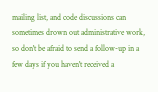mailing list, and code discussions can sometimes drown out administrative work, so don't be afraid to send a follow-up in a few days if you haven't received a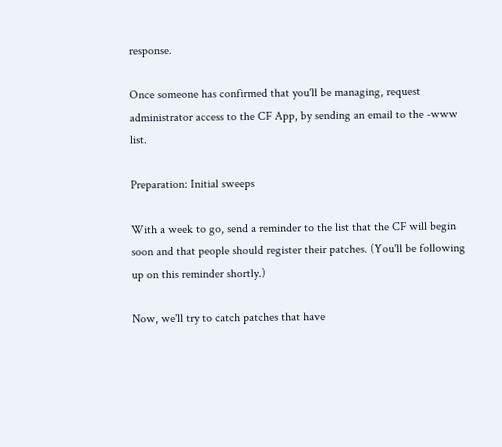response.

Once someone has confirmed that you'll be managing, request administrator access to the CF App, by sending an email to the -www list.

Preparation: Initial sweeps

With a week to go, send a reminder to the list that the CF will begin soon and that people should register their patches. (You'll be following up on this reminder shortly.)

Now, we'll try to catch patches that have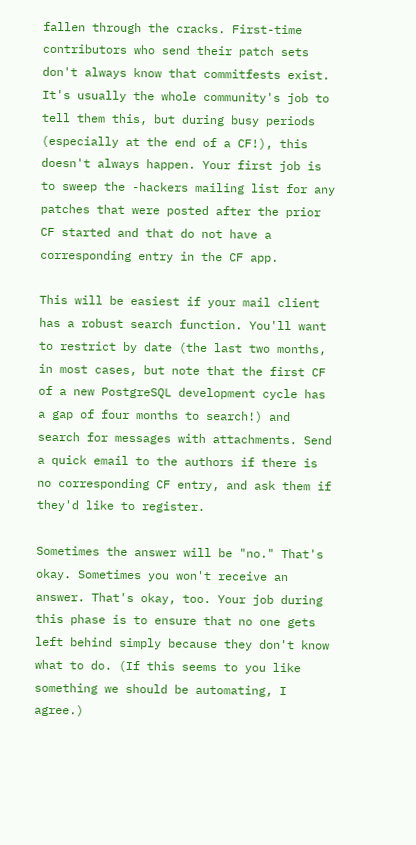fallen through the cracks. First-time contributors who send their patch sets don't always know that commitfests exist. It's usually the whole community's job to tell them this, but during busy periods (especially at the end of a CF!), this doesn't always happen. Your first job is to sweep the -hackers mailing list for any patches that were posted after the prior CF started and that do not have a corresponding entry in the CF app.

This will be easiest if your mail client has a robust search function. You'll want to restrict by date (the last two months, in most cases, but note that the first CF of a new PostgreSQL development cycle has a gap of four months to search!) and search for messages with attachments. Send a quick email to the authors if there is no corresponding CF entry, and ask them if they'd like to register.

Sometimes the answer will be "no." That's okay. Sometimes you won't receive an answer. That's okay, too. Your job during this phase is to ensure that no one gets left behind simply because they don't know what to do. (If this seems to you like something we should be automating, I agree.)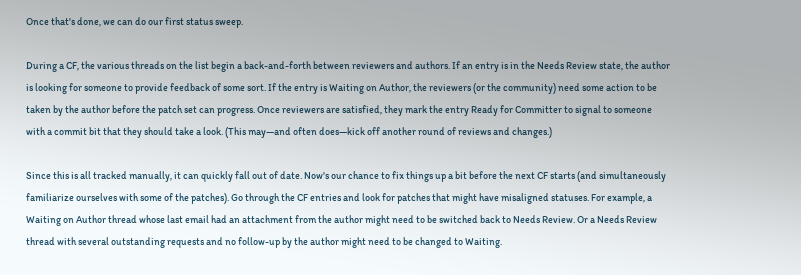Once that's done, we can do our first status sweep.

During a CF, the various threads on the list begin a back-and-forth between reviewers and authors. If an entry is in the Needs Review state, the author is looking for someone to provide feedback of some sort. If the entry is Waiting on Author, the reviewers (or the community) need some action to be taken by the author before the patch set can progress. Once reviewers are satisfied, they mark the entry Ready for Committer to signal to someone with a commit bit that they should take a look. (This may—and often does—kick off another round of reviews and changes.)

Since this is all tracked manually, it can quickly fall out of date. Now's our chance to fix things up a bit before the next CF starts (and simultaneously familiarize ourselves with some of the patches). Go through the CF entries and look for patches that might have misaligned statuses. For example, a Waiting on Author thread whose last email had an attachment from the author might need to be switched back to Needs Review. Or a Needs Review thread with several outstanding requests and no follow-up by the author might need to be changed to Waiting.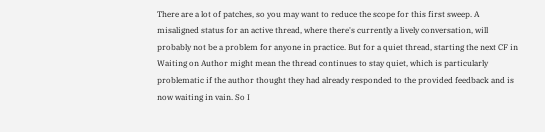There are a lot of patches, so you may want to reduce the scope for this first sweep. A misaligned status for an active thread, where there's currently a lively conversation, will probably not be a problem for anyone in practice. But for a quiet thread, starting the next CF in Waiting on Author might mean the thread continues to stay quiet, which is particularly problematic if the author thought they had already responded to the provided feedback and is now waiting in vain. So I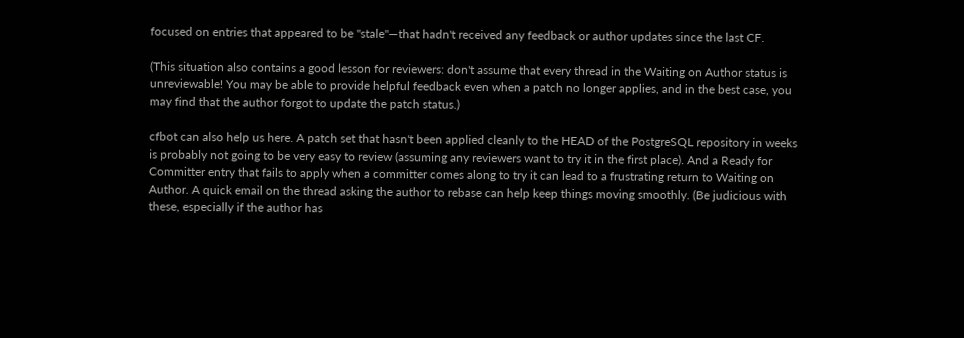focused on entries that appeared to be "stale"—that hadn't received any feedback or author updates since the last CF.

(This situation also contains a good lesson for reviewers: don't assume that every thread in the Waiting on Author status is unreviewable! You may be able to provide helpful feedback even when a patch no longer applies, and in the best case, you may find that the author forgot to update the patch status.)

cfbot can also help us here. A patch set that hasn't been applied cleanly to the HEAD of the PostgreSQL repository in weeks is probably not going to be very easy to review (assuming any reviewers want to try it in the first place). And a Ready for Committer entry that fails to apply when a committer comes along to try it can lead to a frustrating return to Waiting on Author. A quick email on the thread asking the author to rebase can help keep things moving smoothly. (Be judicious with these, especially if the author has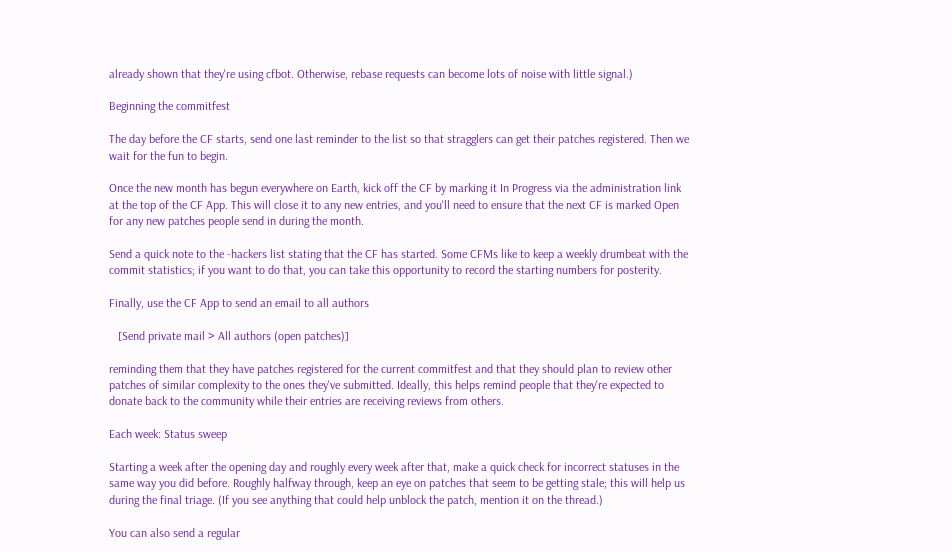already shown that they're using cfbot. Otherwise, rebase requests can become lots of noise with little signal.)

Beginning the commitfest

The day before the CF starts, send one last reminder to the list so that stragglers can get their patches registered. Then we wait for the fun to begin.

Once the new month has begun everywhere on Earth, kick off the CF by marking it In Progress via the administration link at the top of the CF App. This will close it to any new entries, and you'll need to ensure that the next CF is marked Open for any new patches people send in during the month.

Send a quick note to the -hackers list stating that the CF has started. Some CFMs like to keep a weekly drumbeat with the commit statistics; if you want to do that, you can take this opportunity to record the starting numbers for posterity.

Finally, use the CF App to send an email to all authors

   [Send private mail > All authors (open patches)]

reminding them that they have patches registered for the current commitfest and that they should plan to review other patches of similar complexity to the ones they've submitted. Ideally, this helps remind people that they're expected to donate back to the community while their entries are receiving reviews from others.

Each week: Status sweep

Starting a week after the opening day and roughly every week after that, make a quick check for incorrect statuses in the same way you did before. Roughly halfway through, keep an eye on patches that seem to be getting stale; this will help us during the final triage. (If you see anything that could help unblock the patch, mention it on the thread.)

You can also send a regular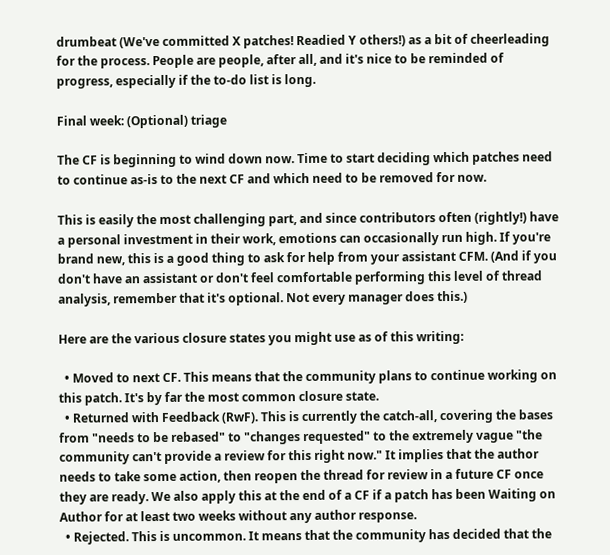drumbeat (We've committed X patches! Readied Y others!) as a bit of cheerleading for the process. People are people, after all, and it's nice to be reminded of progress, especially if the to-do list is long.

Final week: (Optional) triage

The CF is beginning to wind down now. Time to start deciding which patches need to continue as-is to the next CF and which need to be removed for now.

This is easily the most challenging part, and since contributors often (rightly!) have a personal investment in their work, emotions can occasionally run high. If you're brand new, this is a good thing to ask for help from your assistant CFM. (And if you don't have an assistant or don't feel comfortable performing this level of thread analysis, remember that it's optional. Not every manager does this.)

Here are the various closure states you might use as of this writing:

  • Moved to next CF. This means that the community plans to continue working on this patch. It's by far the most common closure state.
  • Returned with Feedback (RwF). This is currently the catch-all, covering the bases from "needs to be rebased" to "changes requested" to the extremely vague "the community can't provide a review for this right now." It implies that the author needs to take some action, then reopen the thread for review in a future CF once they are ready. We also apply this at the end of a CF if a patch has been Waiting on Author for at least two weeks without any author response.
  • Rejected. This is uncommon. It means that the community has decided that the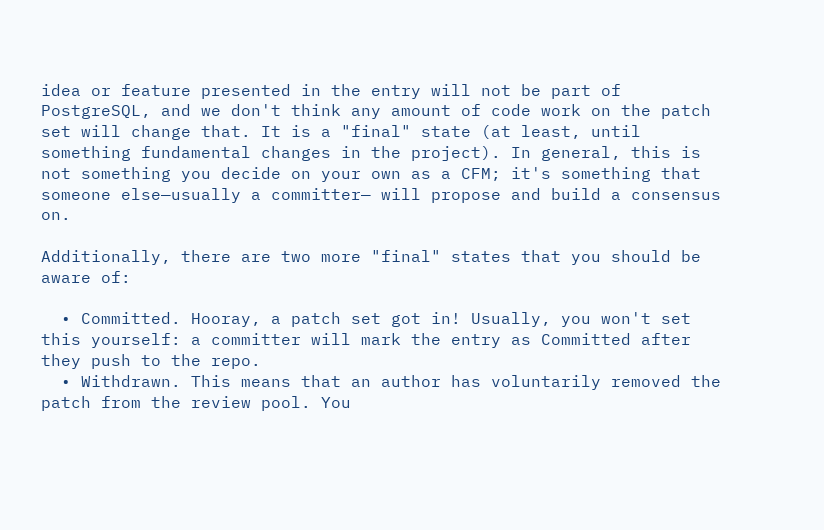idea or feature presented in the entry will not be part of PostgreSQL, and we don't think any amount of code work on the patch set will change that. It is a "final" state (at least, until something fundamental changes in the project). In general, this is not something you decide on your own as a CFM; it's something that someone else—usually a committer— will propose and build a consensus on.

Additionally, there are two more "final" states that you should be aware of:

  • Committed. Hooray, a patch set got in! Usually, you won't set this yourself: a committer will mark the entry as Committed after they push to the repo.
  • Withdrawn. This means that an author has voluntarily removed the patch from the review pool. You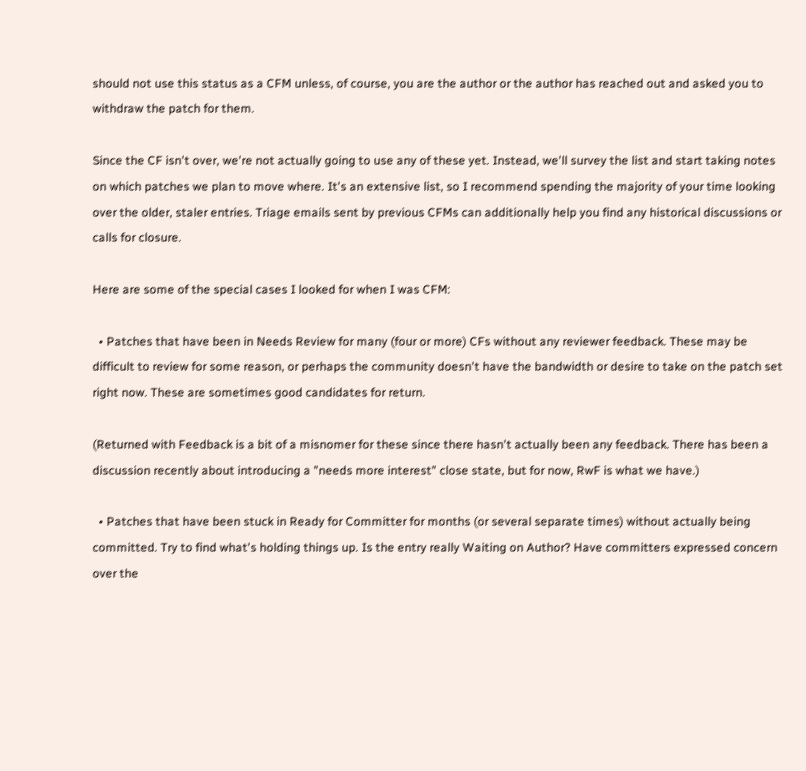should not use this status as a CFM unless, of course, you are the author or the author has reached out and asked you to withdraw the patch for them.

Since the CF isn't over, we're not actually going to use any of these yet. Instead, we'll survey the list and start taking notes on which patches we plan to move where. It's an extensive list, so I recommend spending the majority of your time looking over the older, staler entries. Triage emails sent by previous CFMs can additionally help you find any historical discussions or calls for closure.

Here are some of the special cases I looked for when I was CFM:

  • Patches that have been in Needs Review for many (four or more) CFs without any reviewer feedback. These may be difficult to review for some reason, or perhaps the community doesn't have the bandwidth or desire to take on the patch set right now. These are sometimes good candidates for return.

(Returned with Feedback is a bit of a misnomer for these since there hasn't actually been any feedback. There has been a discussion recently about introducing a "needs more interest" close state, but for now, RwF is what we have.)

  • Patches that have been stuck in Ready for Committer for months (or several separate times) without actually being committed. Try to find what's holding things up. Is the entry really Waiting on Author? Have committers expressed concern over the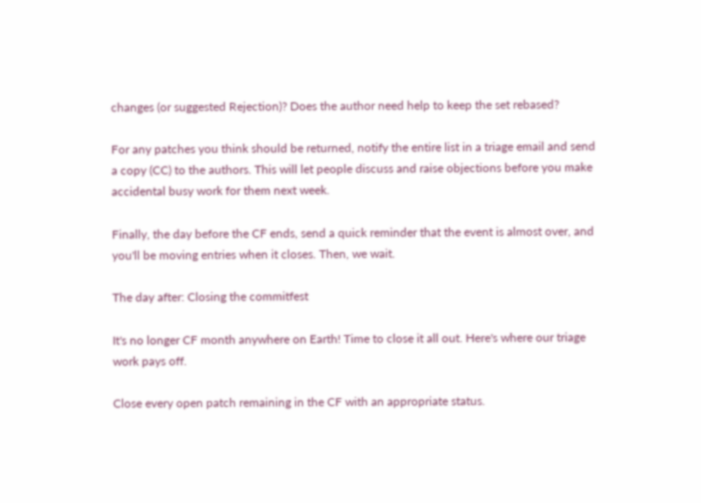changes (or suggested Rejection)? Does the author need help to keep the set rebased?

For any patches you think should be returned, notify the entire list in a triage email and send a copy (CC) to the authors. This will let people discuss and raise objections before you make accidental busy work for them next week.

Finally, the day before the CF ends, send a quick reminder that the event is almost over, and you'll be moving entries when it closes. Then, we wait.

The day after: Closing the commitfest

It's no longer CF month anywhere on Earth! Time to close it all out. Here's where our triage work pays off.

Close every open patch remaining in the CF with an appropriate status.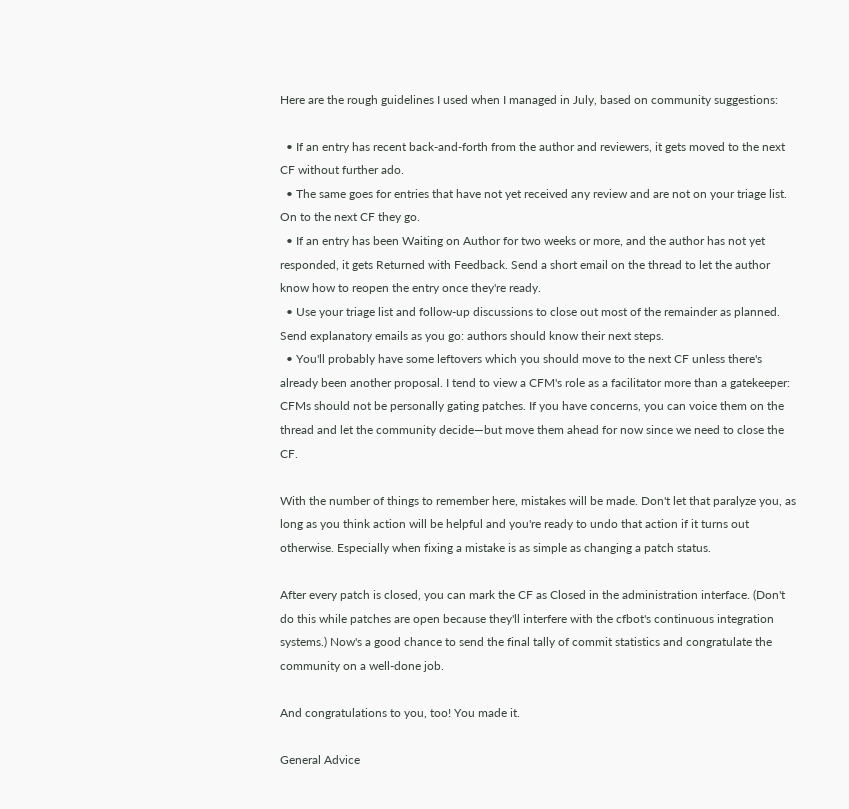Here are the rough guidelines I used when I managed in July, based on community suggestions:

  • If an entry has recent back-and-forth from the author and reviewers, it gets moved to the next CF without further ado.
  • The same goes for entries that have not yet received any review and are not on your triage list. On to the next CF they go.
  • If an entry has been Waiting on Author for two weeks or more, and the author has not yet responded, it gets Returned with Feedback. Send a short email on the thread to let the author know how to reopen the entry once they're ready.
  • Use your triage list and follow-up discussions to close out most of the remainder as planned. Send explanatory emails as you go: authors should know their next steps.
  • You'll probably have some leftovers which you should move to the next CF unless there's already been another proposal. I tend to view a CFM's role as a facilitator more than a gatekeeper: CFMs should not be personally gating patches. If you have concerns, you can voice them on the thread and let the community decide—but move them ahead for now since we need to close the CF.

With the number of things to remember here, mistakes will be made. Don't let that paralyze you, as long as you think action will be helpful and you're ready to undo that action if it turns out otherwise. Especially when fixing a mistake is as simple as changing a patch status.

After every patch is closed, you can mark the CF as Closed in the administration interface. (Don't do this while patches are open because they'll interfere with the cfbot's continuous integration systems.) Now's a good chance to send the final tally of commit statistics and congratulate the community on a well-done job.

And congratulations to you, too! You made it.

General Advice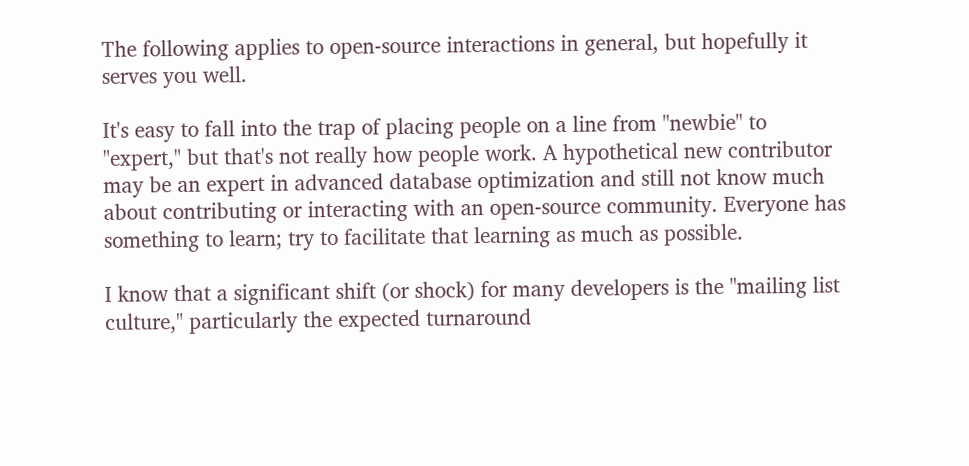The following applies to open-source interactions in general, but hopefully it serves you well.

It's easy to fall into the trap of placing people on a line from "newbie" to "expert," but that's not really how people work. A hypothetical new contributor may be an expert in advanced database optimization and still not know much about contributing or interacting with an open-source community. Everyone has something to learn; try to facilitate that learning as much as possible.

I know that a significant shift (or shock) for many developers is the "mailing list culture," particularly the expected turnaround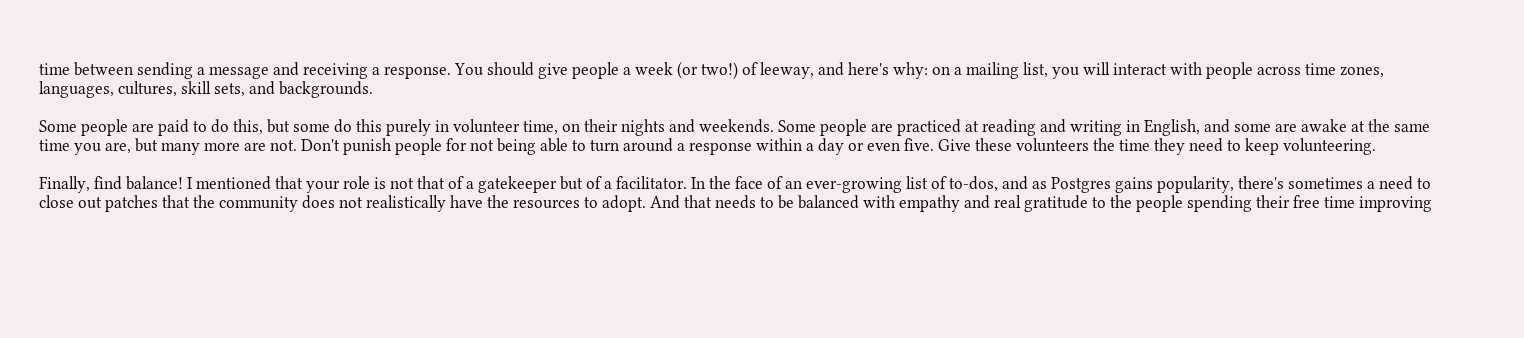time between sending a message and receiving a response. You should give people a week (or two!) of leeway, and here's why: on a mailing list, you will interact with people across time zones, languages, cultures, skill sets, and backgrounds.

Some people are paid to do this, but some do this purely in volunteer time, on their nights and weekends. Some people are practiced at reading and writing in English, and some are awake at the same time you are, but many more are not. Don't punish people for not being able to turn around a response within a day or even five. Give these volunteers the time they need to keep volunteering.

Finally, find balance! I mentioned that your role is not that of a gatekeeper but of a facilitator. In the face of an ever-growing list of to-dos, and as Postgres gains popularity, there's sometimes a need to close out patches that the community does not realistically have the resources to adopt. And that needs to be balanced with empathy and real gratitude to the people spending their free time improving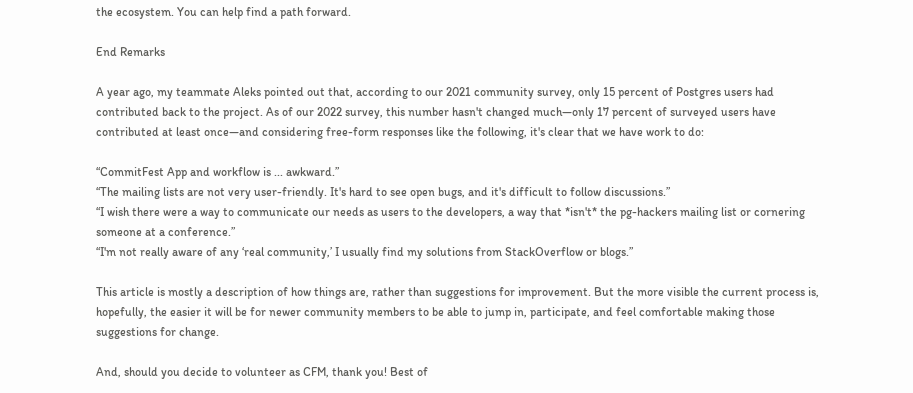the ecosystem. You can help find a path forward.

End Remarks

A year ago, my teammate Aleks pointed out that, according to our 2021 community survey, only 15 percent of Postgres users had contributed back to the project. As of our 2022 survey, this number hasn't changed much—only 17 percent of surveyed users have contributed at least once—and considering free-form responses like the following, it's clear that we have work to do:

“CommitFest App and workflow is ... awkward.”
“The mailing lists are not very user-friendly. It's hard to see open bugs, and it's difficult to follow discussions.”
“I wish there were a way to communicate our needs as users to the developers, a way that *isn't* the pg-hackers mailing list or cornering someone at a conference.”
“I'm not really aware of any ‘real community,’ I usually find my solutions from StackOverflow or blogs.”

This article is mostly a description of how things are, rather than suggestions for improvement. But the more visible the current process is, hopefully, the easier it will be for newer community members to be able to jump in, participate, and feel comfortable making those suggestions for change.

And, should you decide to volunteer as CFM, thank you! Best of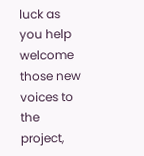luck as you help welcome those new voices to the project,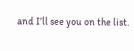and I’ll see you on the list.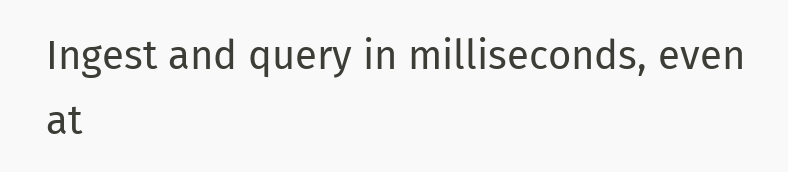Ingest and query in milliseconds, even at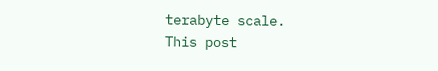terabyte scale.
This post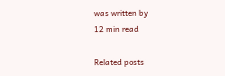was written by
12 min read

Related posts